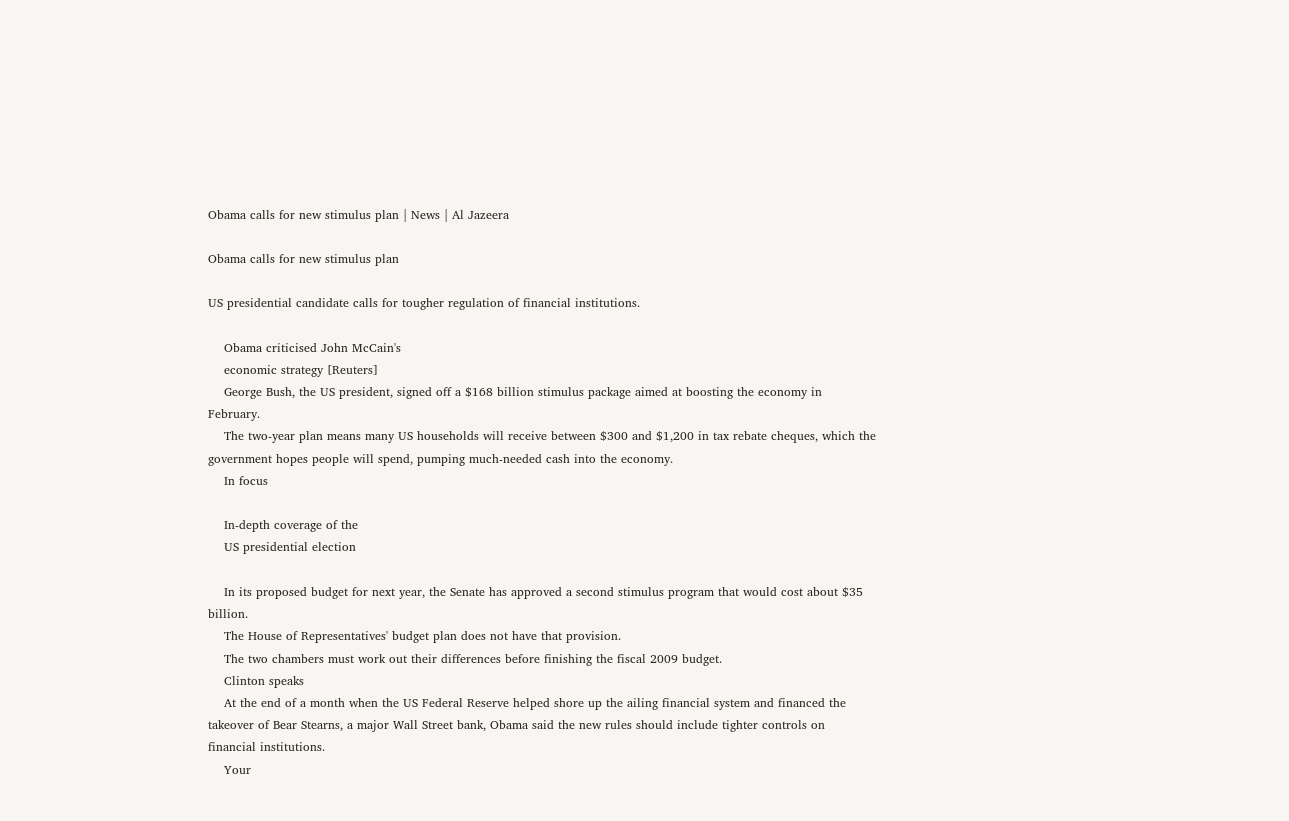Obama calls for new stimulus plan | News | Al Jazeera

Obama calls for new stimulus plan

US presidential candidate calls for tougher regulation of financial institutions.

    Obama criticised John McCain's
    economic strategy [Reuters]
    George Bush, the US president, signed off a $168 billion stimulus package aimed at boosting the economy in February.
    The two-year plan means many US households will receive between $300 and $1,200 in tax rebate cheques, which the government hopes people will spend, pumping much-needed cash into the economy.
    In focus

    In-depth coverage of the
    US presidential election

    In its proposed budget for next year, the Senate has approved a second stimulus program that would cost about $35 billion.
    The House of Representatives' budget plan does not have that provision.
    The two chambers must work out their differences before finishing the fiscal 2009 budget.
    Clinton speaks
    At the end of a month when the US Federal Reserve helped shore up the ailing financial system and financed the takeover of Bear Stearns, a major Wall Street bank, Obama said the new rules should include tighter controls on financial institutions.
    Your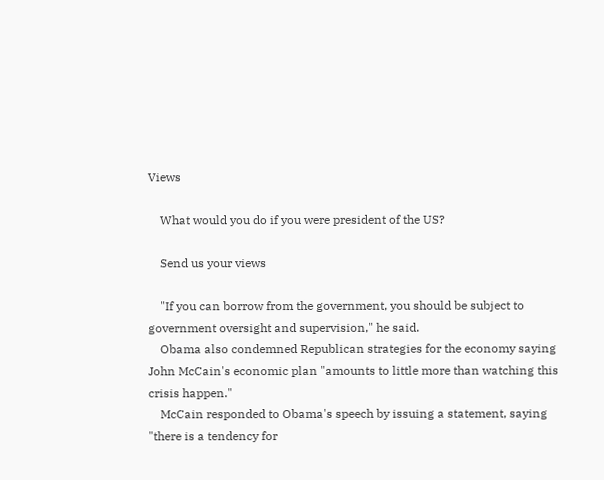Views

    What would you do if you were president of the US?

    Send us your views

    "If you can borrow from the government, you should be subject to government oversight and supervision," he said.
    Obama also condemned Republican strategies for the economy saying John McCain's economic plan "amounts to little more than watching this crisis happen."
    McCain responded to Obama's speech by issuing a statement, saying "there is a tendency for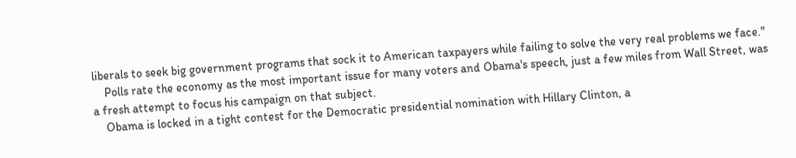liberals to seek big government programs that sock it to American taxpayers while failing to solve the very real problems we face."
    Polls rate the economy as the most important issue for many voters and Obama's speech, just a few miles from Wall Street, was a fresh attempt to focus his campaign on that subject.
    Obama is locked in a tight contest for the Democratic presidential nomination with Hillary Clinton, a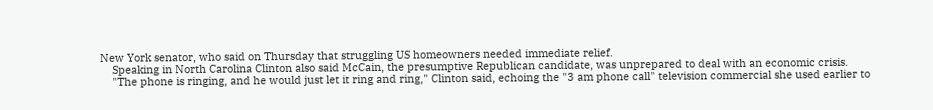New York senator, who said on Thursday that struggling US homeowners needed immediate relief.
    Speaking in North Carolina Clinton also said McCain, the presumptive Republican candidate, was unprepared to deal with an economic crisis.
    "The phone is ringing, and he would just let it ring and ring," Clinton said, echoing the "3 am phone call" television commercial she used earlier to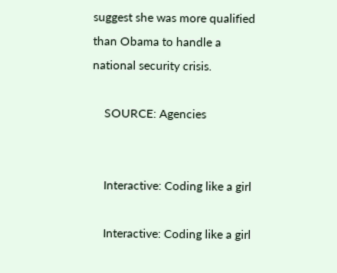suggest she was more qualified than Obama to handle a national security crisis.

    SOURCE: Agencies


    Interactive: Coding like a girl

    Interactive: Coding like a girl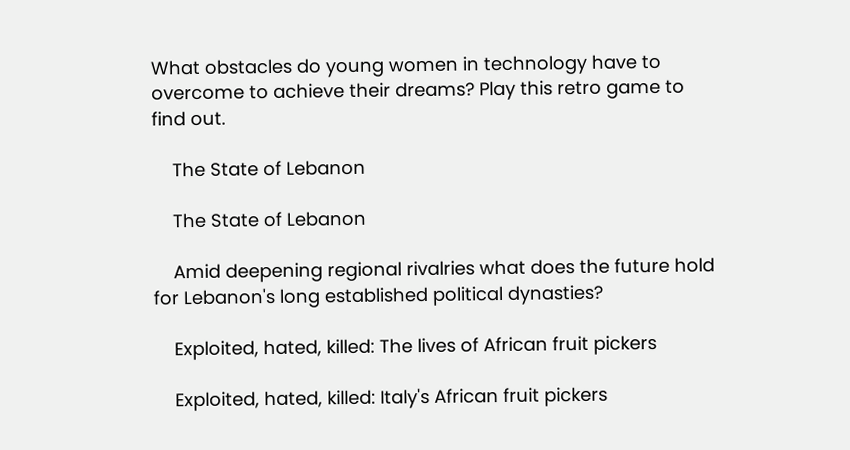What obstacles do young women in technology have to overcome to achieve their dreams? Play this retro game to find out.

    The State of Lebanon

    The State of Lebanon

    Amid deepening regional rivalries what does the future hold for Lebanon's long established political dynasties?

    Exploited, hated, killed: The lives of African fruit pickers

    Exploited, hated, killed: Italy's African fruit pickers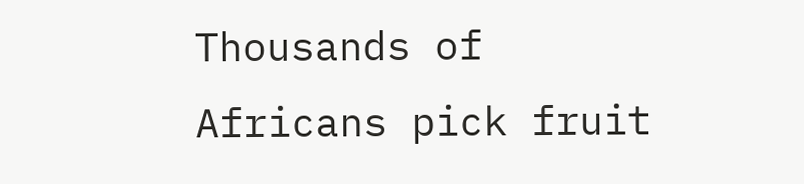Thousands of Africans pick fruit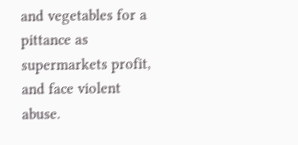and vegetables for a pittance as supermarkets profit, and face violent abuse.